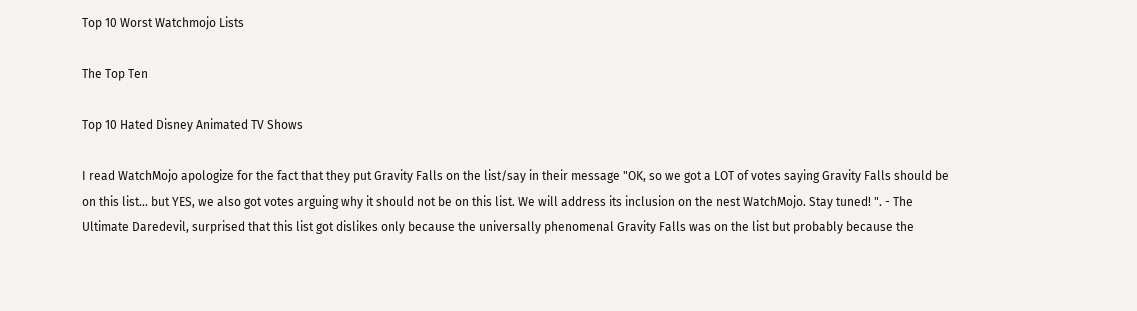Top 10 Worst Watchmojo Lists

The Top Ten

Top 10 Hated Disney Animated TV Shows

I read WatchMojo apologize for the fact that they put Gravity Falls on the list/say in their message "OK, so we got a LOT of votes saying Gravity Falls should be on this list... but YES, we also got votes arguing why it should not be on this list. We will address its inclusion on the nest WatchMojo. Stay tuned! ". - The Ultimate Daredevil, surprised that this list got dislikes only because the universally phenomenal Gravity Falls was on the list but probably because the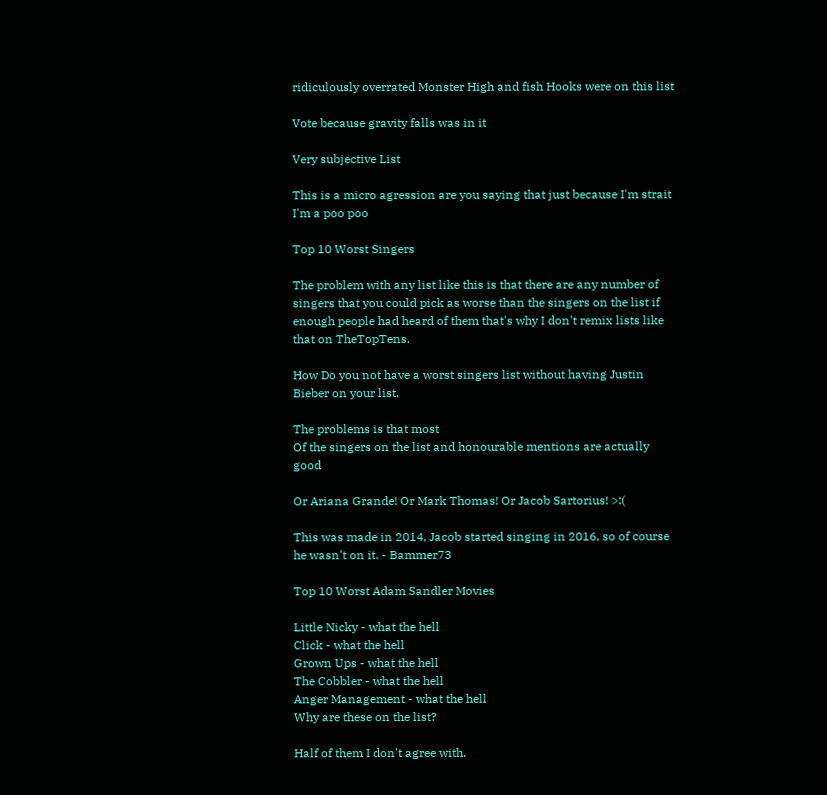ridiculously overrated Monster High and fish Hooks were on this list

Vote because gravity falls was in it

Very subjective List

This is a micro agression are you saying that just because I'm strait I'm a poo poo

Top 10 Worst Singers

The problem with any list like this is that there are any number of singers that you could pick as worse than the singers on the list if enough people had heard of them that's why I don't remix lists like that on TheTopTens.

How Do you not have a worst singers list without having Justin Bieber on your list.

The problems is that most
Of the singers on the list and honourable mentions are actually good

Or Ariana Grande! Or Mark Thomas! Or Jacob Sartorius! >:(

This was made in 2014, Jacob started singing in 2016, so of course he wasn't on it. - Bammer73

Top 10 Worst Adam Sandler Movies

Little Nicky - what the hell
Click - what the hell
Grown Ups - what the hell
The Cobbler - what the hell
Anger Management - what the hell
Why are these on the list?

Half of them I don't agree with.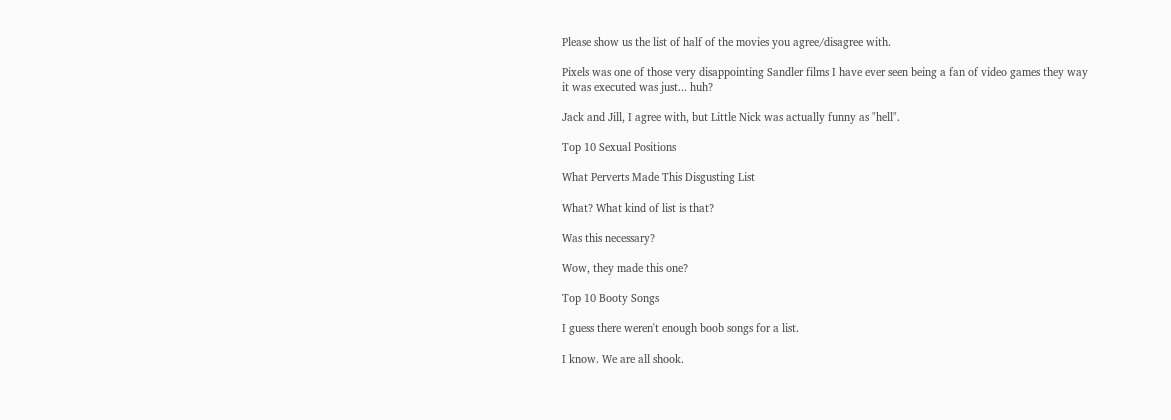Please show us the list of half of the movies you agree/disagree with.

Pixels was one of those very disappointing Sandler films I have ever seen being a fan of video games they way it was executed was just... huh?

Jack and Jill, I agree with, but Little Nick was actually funny as "hell".

Top 10 Sexual Positions

What Perverts Made This Disgusting List

What? What kind of list is that?

Was this necessary?

Wow, they made this one?

Top 10 Booty Songs

I guess there weren't enough boob songs for a list.

I know. We are all shook.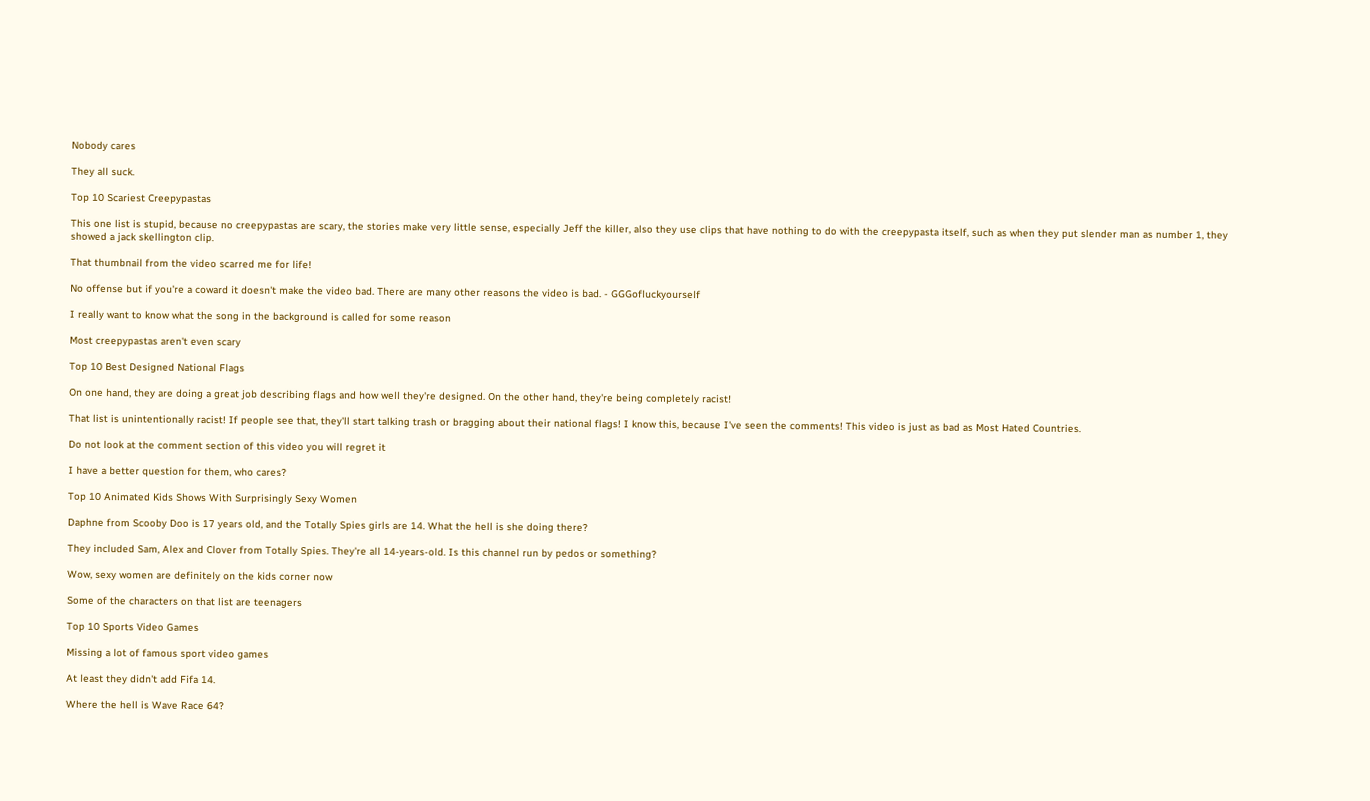Nobody cares

They all suck.

Top 10 Scariest Creepypastas

This one list is stupid, because no creepypastas are scary, the stories make very little sense, especially Jeff the killer, also they use clips that have nothing to do with the creepypasta itself, such as when they put slender man as number 1, they showed a jack skellington clip.

That thumbnail from the video scarred me for life!

No offense but if you're a coward it doesn't make the video bad. There are many other reasons the video is bad. - GGGofluckyourself

I really want to know what the song in the background is called for some reason

Most creepypastas aren't even scary

Top 10 Best Designed National Flags

On one hand, they are doing a great job describing flags and how well they're designed. On the other hand, they're being completely racist!

That list is unintentionally racist! If people see that, they'll start talking trash or bragging about their national flags! I know this, because I've seen the comments! This video is just as bad as Most Hated Countries.

Do not look at the comment section of this video you will regret it

I have a better question for them, who cares?

Top 10 Animated Kids Shows With Surprisingly Sexy Women

Daphne from Scooby Doo is 17 years old, and the Totally Spies girls are 14. What the hell is she doing there?

They included Sam, Alex and Clover from Totally Spies. They're all 14-years-old. Is this channel run by pedos or something?

Wow, sexy women are definitely on the kids corner now

Some of the characters on that list are teenagers

Top 10 Sports Video Games

Missing a lot of famous sport video games

At least they didn't add Fifa 14.

Where the hell is Wave Race 64?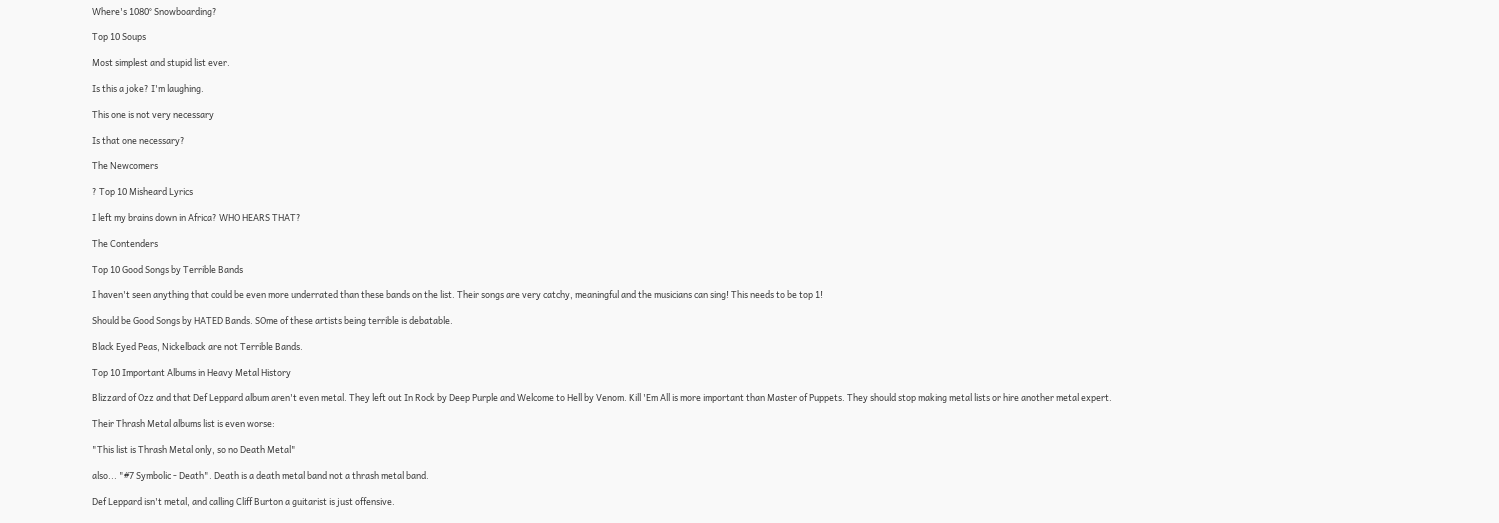Where's 1080° Snowboarding?

Top 10 Soups

Most simplest and stupid list ever.

Is this a joke? I'm laughing.

This one is not very necessary

Is that one necessary?

The Newcomers

? Top 10 Misheard Lyrics

I left my brains down in Africa? WHO HEARS THAT?

The Contenders

Top 10 Good Songs by Terrible Bands

I haven't seen anything that could be even more underrated than these bands on the list. Their songs are very catchy, meaningful and the musicians can sing! This needs to be top 1!

Should be Good Songs by HATED Bands. SOme of these artists being terrible is debatable.

Black Eyed Peas, Nickelback are not Terrible Bands.

Top 10 Important Albums in Heavy Metal History

Blizzard of Ozz and that Def Leppard album aren't even metal. They left out In Rock by Deep Purple and Welcome to Hell by Venom. Kill 'Em All is more important than Master of Puppets. They should stop making metal lists or hire another metal expert.

Their Thrash Metal albums list is even worse:

"This list is Thrash Metal only, so no Death Metal"

also... "#7 Symbolic - Death". Death is a death metal band not a thrash metal band.

Def Leppard isn't metal, and calling Cliff Burton a guitarist is just offensive.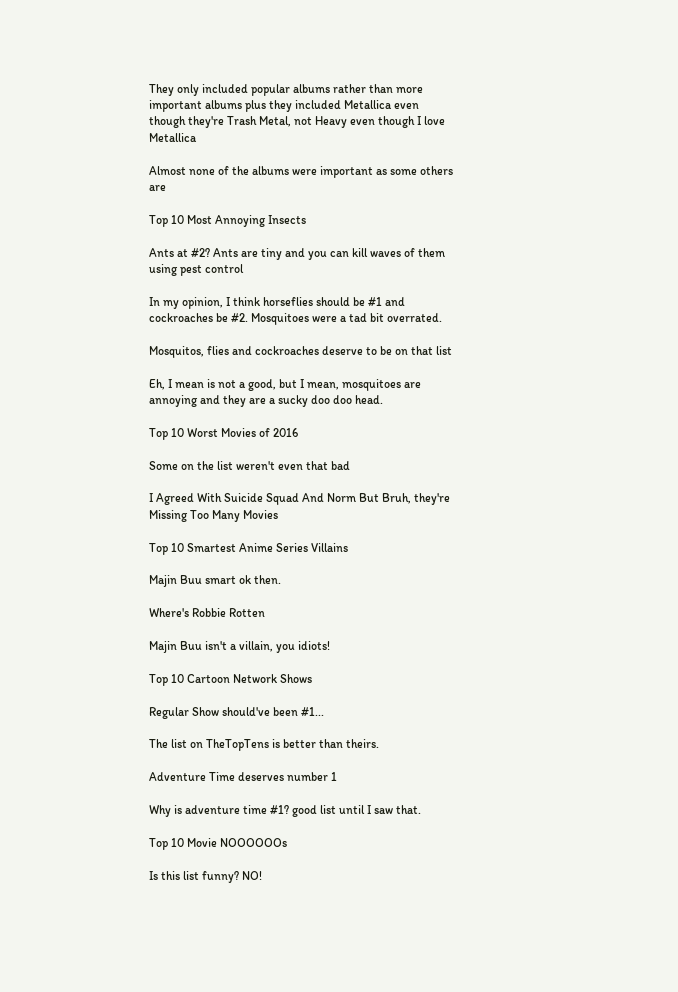They only included popular albums rather than more important albums plus they included Metallica even though they're Trash Metal, not Heavy even though I love Metallica

Almost none of the albums were important as some others are

Top 10 Most Annoying Insects

Ants at #2? Ants are tiny and you can kill waves of them using pest control

In my opinion, I think horseflies should be #1 and cockroaches be #2. Mosquitoes were a tad bit overrated.

Mosquitos, flies and cockroaches deserve to be on that list

Eh, I mean is not a good, but I mean, mosquitoes are annoying and they are a sucky doo doo head.

Top 10 Worst Movies of 2016

Some on the list weren't even that bad

I Agreed With Suicide Squad And Norm But Bruh, they're Missing Too Many Movies

Top 10 Smartest Anime Series Villains

Majin Buu smart ok then.

Where's Robbie Rotten

Majin Buu isn't a villain, you idiots!

Top 10 Cartoon Network Shows

Regular Show should've been #1...

The list on TheTopTens is better than theirs.

Adventure Time deserves number 1

Why is adventure time #1? good list until I saw that.

Top 10 Movie NOOOOOOs

Is this list funny? NO!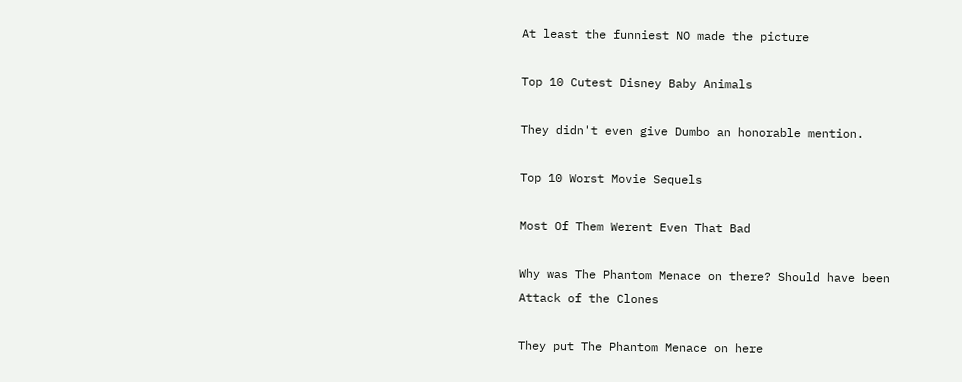At least the funniest NO made the picture

Top 10 Cutest Disney Baby Animals

They didn't even give Dumbo an honorable mention.

Top 10 Worst Movie Sequels

Most Of Them Werent Even That Bad

Why was The Phantom Menace on there? Should have been Attack of the Clones

They put The Phantom Menace on here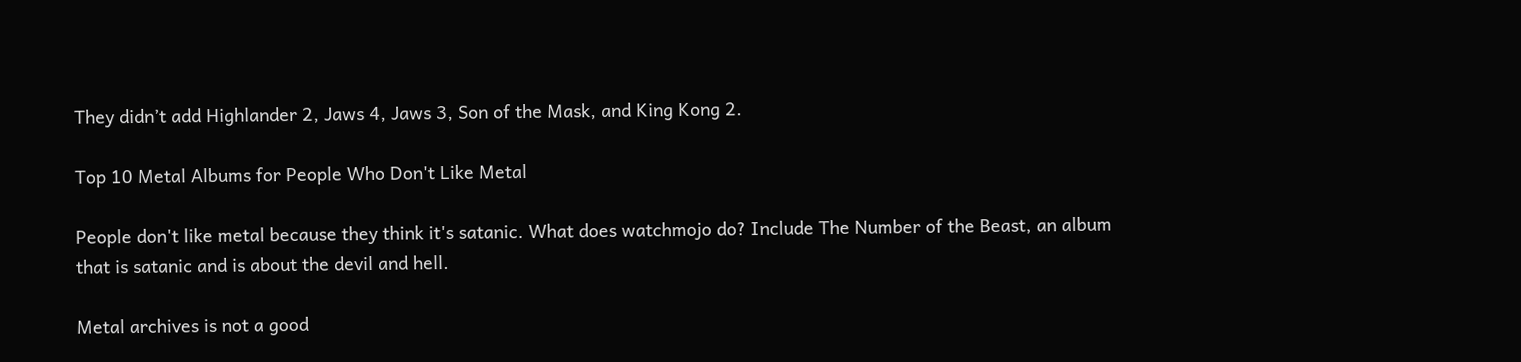They didn’t add Highlander 2, Jaws 4, Jaws 3, Son of the Mask, and King Kong 2.

Top 10 Metal Albums for People Who Don't Like Metal

People don't like metal because they think it's satanic. What does watchmojo do? Include The Number of the Beast, an album that is satanic and is about the devil and hell.

Metal archives is not a good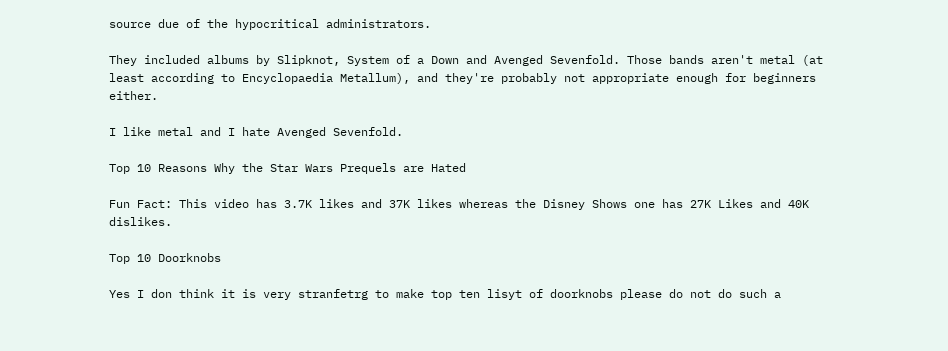source due of the hypocritical administrators.

They included albums by Slipknot, System of a Down and Avenged Sevenfold. Those bands aren't metal (at least according to Encyclopaedia Metallum), and they're probably not appropriate enough for beginners either.

I like metal and I hate Avenged Sevenfold.

Top 10 Reasons Why the Star Wars Prequels are Hated

Fun Fact: This video has 3.7K likes and 37K likes whereas the Disney Shows one has 27K Likes and 40K dislikes.

Top 10 Doorknobs

Yes I don think it is very stranfetrg to make top ten lisyt of doorknobs please do not do such a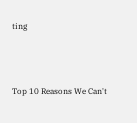ting



Top 10 Reasons We Can't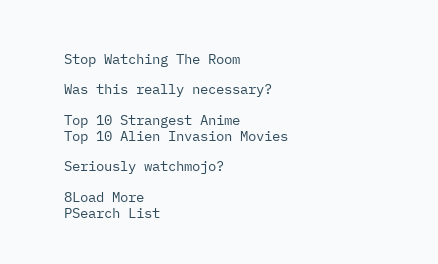Stop Watching The Room

Was this really necessary?

Top 10 Strangest Anime
Top 10 Alien Invasion Movies

Seriously watchmojo?

8Load More
PSearch List